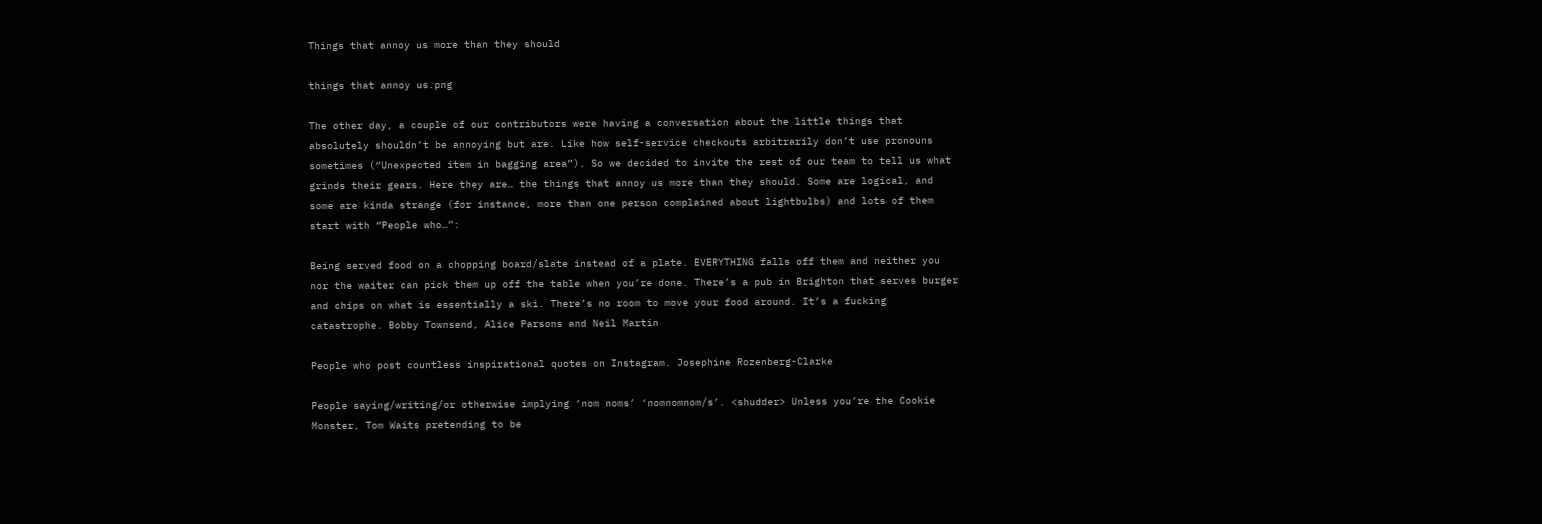Things that annoy us more than they should

things that annoy us.png

The other day, a couple of our contributors were having a conversation about the little things that absolutely shouldn’t be annoying but are. Like how self-service checkouts arbitrarily don’t use pronouns sometimes (“Unexpected item in bagging area”). So we decided to invite the rest of our team to tell us what grinds their gears. Here they are… the things that annoy us more than they should. Some are logical, and some are kinda strange (for instance, more than one person complained about lightbulbs) and lots of them start with “People who…”:

Being served food on a chopping board/slate instead of a plate. EVERYTHING falls off them and neither you nor the waiter can pick them up off the table when you’re done. There’s a pub in Brighton that serves burger and chips on what is essentially a ski. There’s no room to move your food around. It’s a fucking catastrophe. Bobby Townsend, Alice Parsons and Neil Martin

People who post countless inspirational quotes on Instagram. Josephine Rozenberg-Clarke

People saying/writing/or otherwise implying ‘nom noms’ ‘nomnomnom/s’. <shudder> Unless you’re the Cookie Monster, Tom Waits pretending to be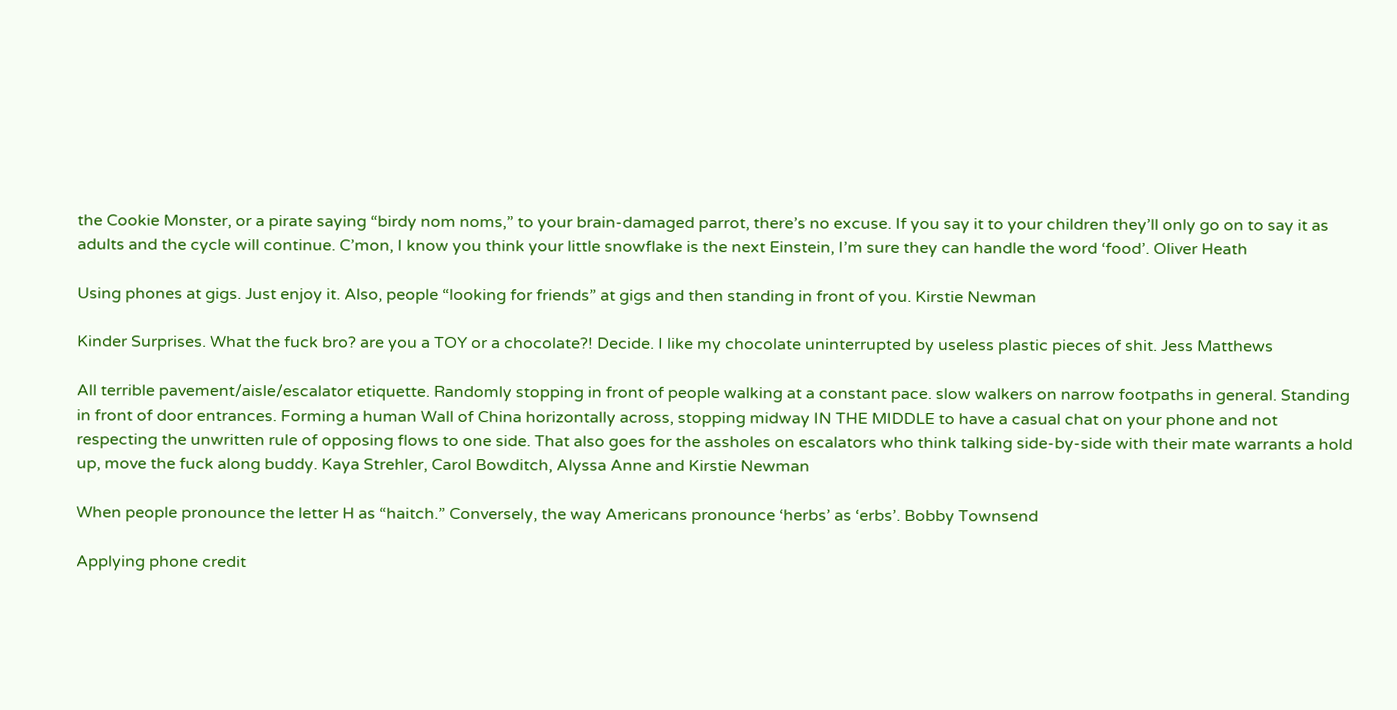the Cookie Monster, or a pirate saying “birdy nom noms,” to your brain-damaged parrot, there’s no excuse. If you say it to your children they’ll only go on to say it as adults and the cycle will continue. C’mon, I know you think your little snowflake is the next Einstein, I’m sure they can handle the word ‘food’. Oliver Heath

Using phones at gigs. Just enjoy it. Also, people “looking for friends” at gigs and then standing in front of you. Kirstie Newman

Kinder Surprises. What the fuck bro? are you a TOY or a chocolate?! Decide. I like my chocolate uninterrupted by useless plastic pieces of shit. Jess Matthews

All terrible pavement/aisle/escalator etiquette. Randomly stopping in front of people walking at a constant pace. slow walkers on narrow footpaths in general. Standing in front of door entrances. Forming a human Wall of China horizontally across, stopping midway IN THE MIDDLE to have a casual chat on your phone and not respecting the unwritten rule of opposing flows to one side. That also goes for the assholes on escalators who think talking side-by-side with their mate warrants a hold up, move the fuck along buddy. Kaya Strehler, Carol Bowditch, Alyssa Anne and Kirstie Newman

When people pronounce the letter H as “haitch.” Conversely, the way Americans pronounce ‘herbs’ as ‘erbs’. Bobby Townsend

Applying phone credit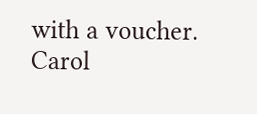with a voucher. Carol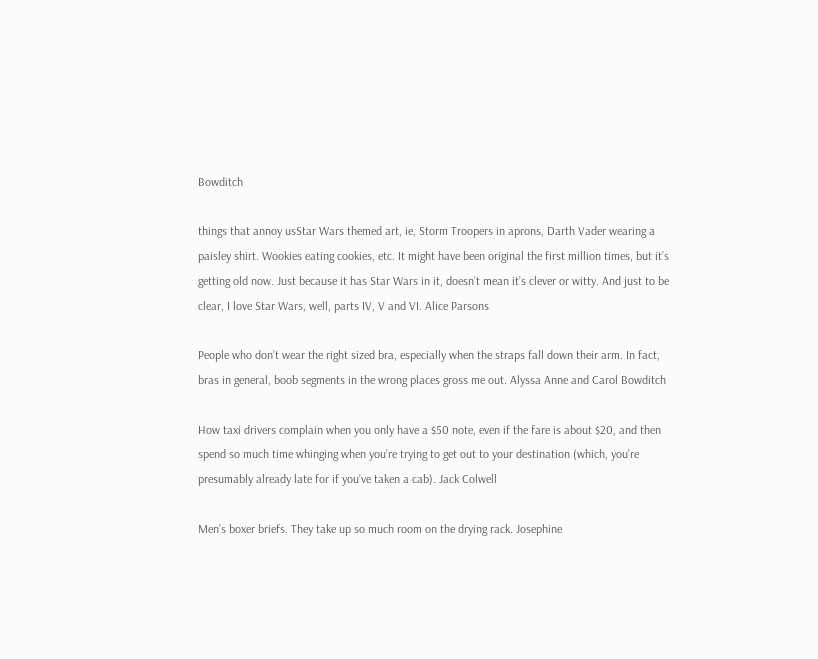Bowditch

things that annoy usStar Wars themed art, ie, Storm Troopers in aprons, Darth Vader wearing a paisley shirt. Wookies eating cookies, etc. It might have been original the first million times, but it’s getting old now. Just because it has Star Wars in it, doesn’t mean it’s clever or witty. And just to be clear, I love Star Wars, well, parts IV, V and VI. Alice Parsons

People who don’t wear the right sized bra, especially when the straps fall down their arm. In fact, bras in general, boob segments in the wrong places gross me out. Alyssa Anne and Carol Bowditch

How taxi drivers complain when you only have a $50 note, even if the fare is about $20, and then spend so much time whinging when you’re trying to get out to your destination (which, you’re presumably already late for if you’ve taken a cab). Jack Colwell

Men’s boxer briefs. They take up so much room on the drying rack. Josephine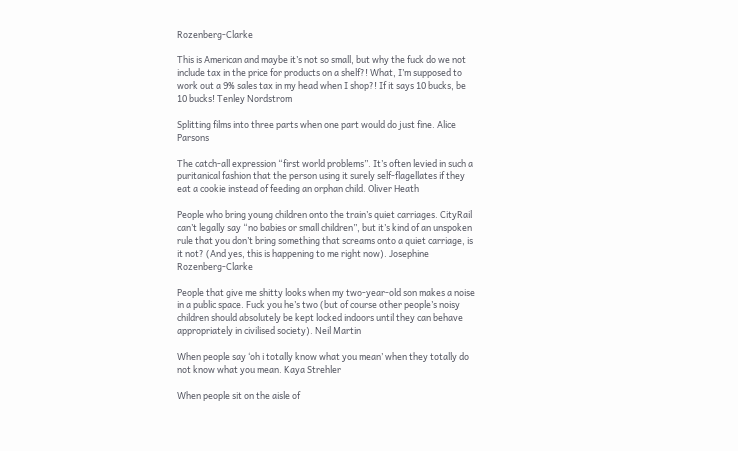Rozenberg-Clarke

This is American and maybe it’s not so small, but why the fuck do we not include tax in the price for products on a shelf?! What, I’m supposed to work out a 9% sales tax in my head when I shop?! If it says 10 bucks, be 10 bucks! Tenley Nordstrom

Splitting films into three parts when one part would do just fine. Alice Parsons

The catch-all expression “first world problems”. It’s often levied in such a puritanical fashion that the person using it surely self-flagellates if they eat a cookie instead of feeding an orphan child. Oliver Heath

People who bring young children onto the train’s quiet carriages. CityRail can’t legally say “no babies or small children”, but it’s kind of an unspoken rule that you don’t bring something that screams onto a quiet carriage, is it not? (And yes, this is happening to me right now). Josephine Rozenberg-Clarke

People that give me shitty looks when my two-year-old son makes a noise in a public space. Fuck you he’s two (but of course other people’s noisy children should absolutely be kept locked indoors until they can behave appropriately in civilised society). Neil Martin

When people say ‘oh i totally know what you mean’ when they totally do not know what you mean. Kaya Strehler

When people sit on the aisle of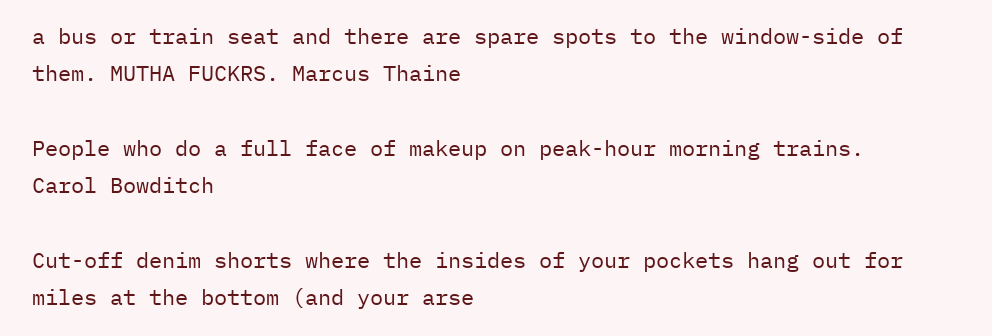a bus or train seat and there are spare spots to the window-side of them. MUTHA FUCKRS. Marcus Thaine

People who do a full face of makeup on peak-hour morning trains. Carol Bowditch

Cut-off denim shorts where the insides of your pockets hang out for miles at the bottom (and your arse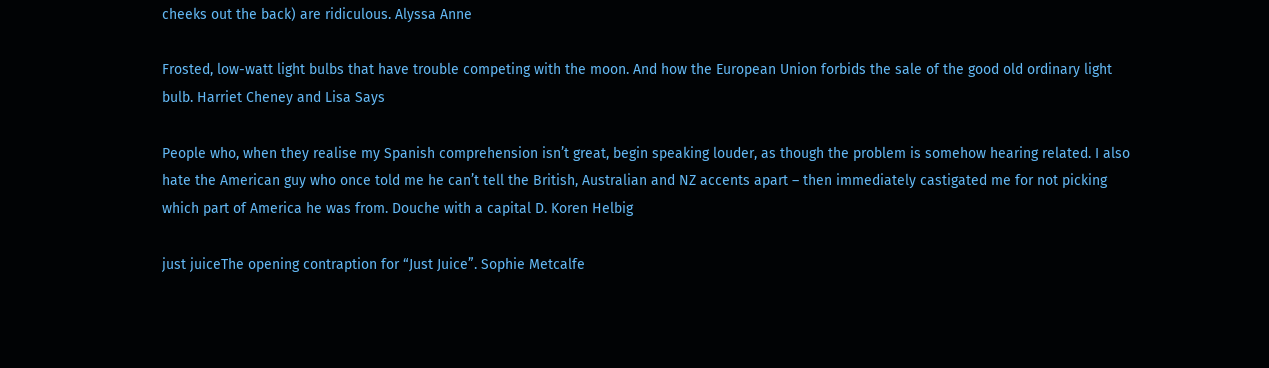cheeks out the back) are ridiculous. Alyssa Anne

Frosted, low-watt light bulbs that have trouble competing with the moon. And how the European Union forbids the sale of the good old ordinary light bulb. Harriet Cheney and Lisa Says

People who, when they realise my Spanish comprehension isn’t great, begin speaking louder, as though the problem is somehow hearing related. I also hate the American guy who once told me he can’t tell the British, Australian and NZ accents apart – then immediately castigated me for not picking which part of America he was from. Douche with a capital D. Koren Helbig

just juiceThe opening contraption for “Just Juice”. Sophie Metcalfe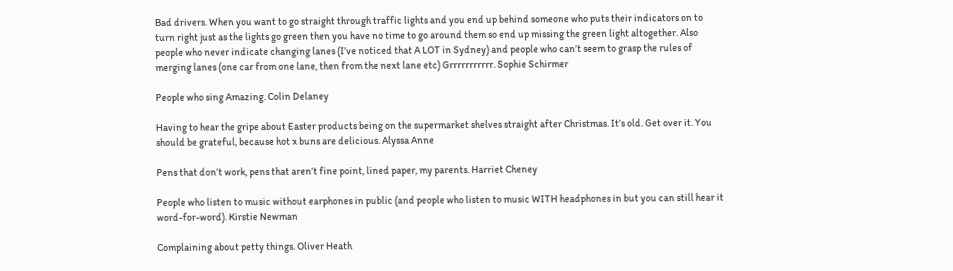Bad drivers. When you want to go straight through traffic lights and you end up behind someone who puts their indicators on to turn right just as the lights go green then you have no time to go around them so end up missing the green light altogether. Also people who never indicate changing lanes (I’ve noticed that A LOT in Sydney) and people who can’t seem to grasp the rules of merging lanes (one car from one lane, then from the next lane etc) Grrrrrrrrrrr. Sophie Schirmer

People who sing Amazing. Colin Delaney

Having to hear the gripe about Easter products being on the supermarket shelves straight after Christmas. It’s old. Get over it. You should be grateful, because hot x buns are delicious. Alyssa Anne

Pens that don’t work, pens that aren’t fine point, lined paper, my parents. Harriet Cheney

People who listen to music without earphones in public (and people who listen to music WITH headphones in but you can still hear it word-for-word). Kirstie Newman

Complaining about petty things. Oliver Heath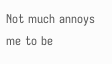Not much annoys me to be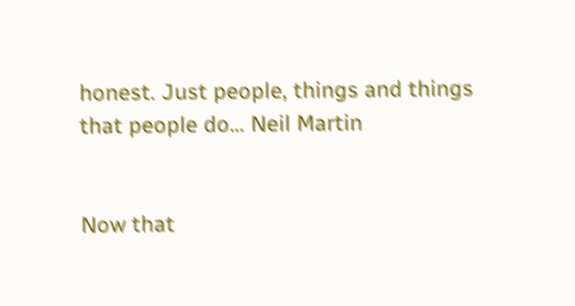honest. Just people, things and things that people do… Neil Martin


Now that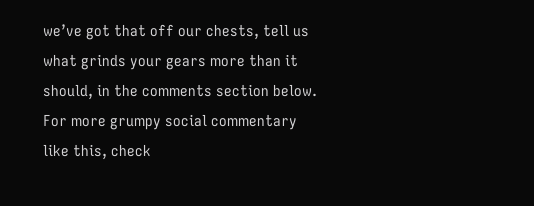we’ve got that off our chests, tell us what grinds your gears more than it should, in the comments section below. For more grumpy social commentary like this, check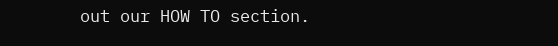out our HOW TO section.